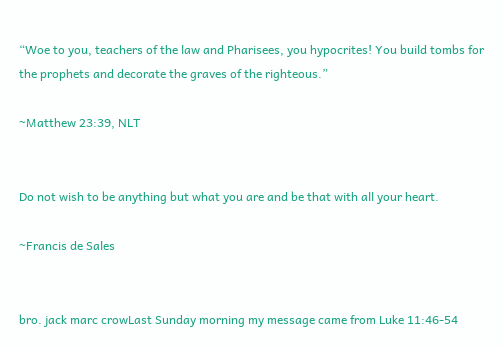“Woe to you, teachers of the law and Pharisees, you hypocrites! You build tombs for the prophets and decorate the graves of the righteous.”

~Matthew 23:39, NLT


Do not wish to be anything but what you are and be that with all your heart.

~Francis de Sales


bro. jack marc crowLast Sunday morning my message came from Luke 11:46-54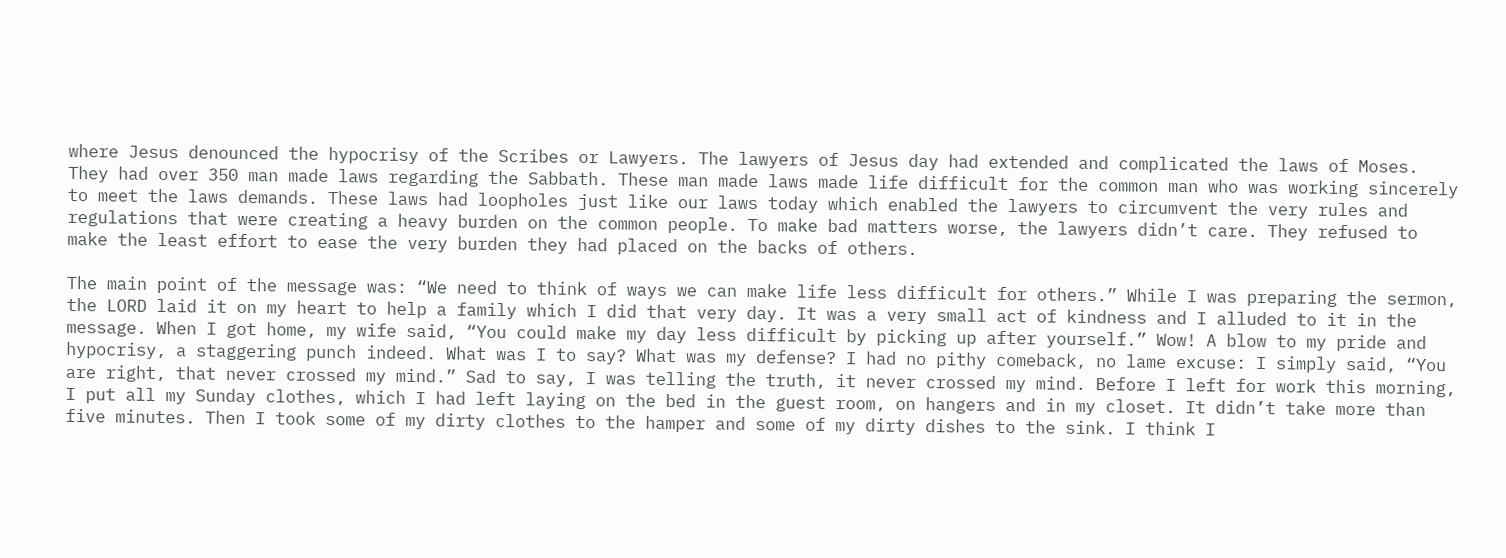where Jesus denounced the hypocrisy of the Scribes or Lawyers. The lawyers of Jesus day had extended and complicated the laws of Moses. They had over 350 man made laws regarding the Sabbath. These man made laws made life difficult for the common man who was working sincerely to meet the laws demands. These laws had loopholes just like our laws today which enabled the lawyers to circumvent the very rules and regulations that were creating a heavy burden on the common people. To make bad matters worse, the lawyers didn’t care. They refused to make the least effort to ease the very burden they had placed on the backs of others.

The main point of the message was: “We need to think of ways we can make life less difficult for others.” While I was preparing the sermon, the LORD laid it on my heart to help a family which I did that very day. It was a very small act of kindness and I alluded to it in the message. When I got home, my wife said, “You could make my day less difficult by picking up after yourself.” Wow! A blow to my pride and hypocrisy, a staggering punch indeed. What was I to say? What was my defense? I had no pithy comeback, no lame excuse: I simply said, “You are right, that never crossed my mind.” Sad to say, I was telling the truth, it never crossed my mind. Before I left for work this morning, I put all my Sunday clothes, which I had left laying on the bed in the guest room, on hangers and in my closet. It didn’t take more than five minutes. Then I took some of my dirty clothes to the hamper and some of my dirty dishes to the sink. I think I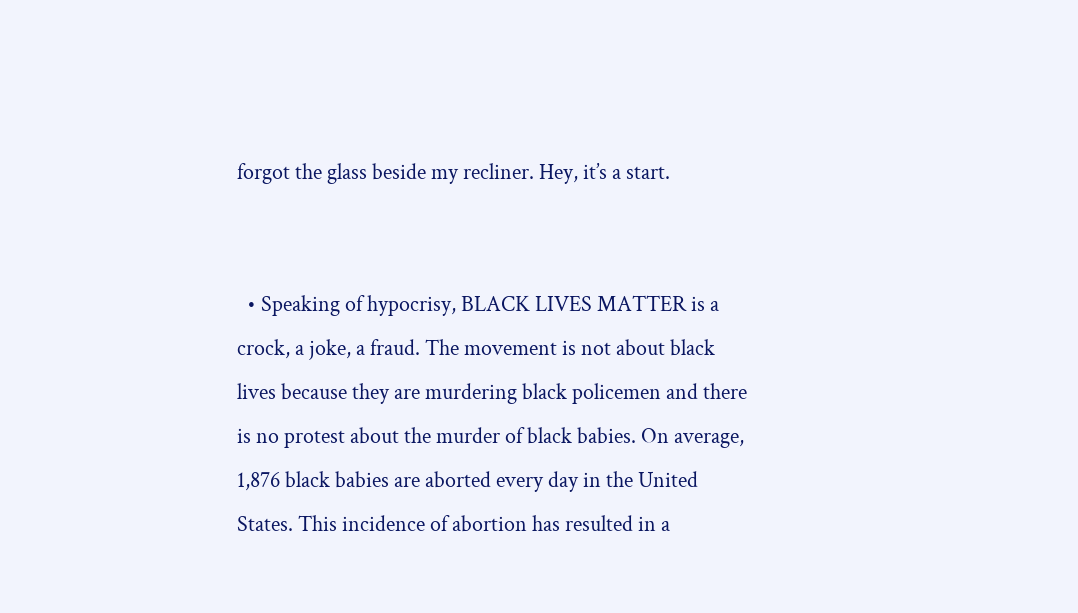forgot the glass beside my recliner. Hey, it’s a start.


  • Speaking of hypocrisy, BLACK LIVES MATTER is a crock, a joke, a fraud. The movement is not about black lives because they are murdering black policemen and there is no protest about the murder of black babies. On average, 1,876 black babies are aborted every day in the United States. This incidence of abortion has resulted in a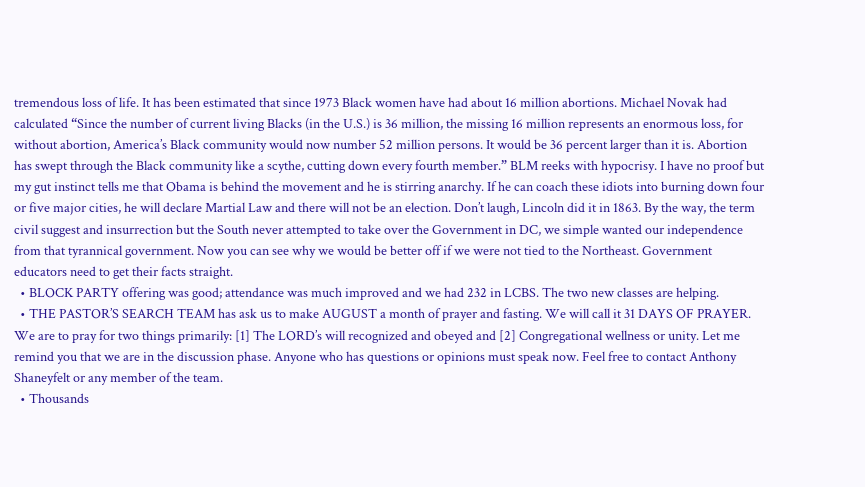tremendous loss of life. It has been estimated that since 1973 Black women have had about 16 million abortions. Michael Novak had calculated “Since the number of current living Blacks (in the U.S.) is 36 million, the missing 16 million represents an enormous loss, for without abortion, America’s Black community would now number 52 million persons. It would be 36 percent larger than it is. Abortion has swept through the Black community like a scythe, cutting down every fourth member.” BLM reeks with hypocrisy. I have no proof but my gut instinct tells me that Obama is behind the movement and he is stirring anarchy. If he can coach these idiots into burning down four or five major cities, he will declare Martial Law and there will not be an election. Don’t laugh, Lincoln did it in 1863. By the way, the term civil suggest and insurrection but the South never attempted to take over the Government in DC, we simple wanted our independence from that tyrannical government. Now you can see why we would be better off if we were not tied to the Northeast. Government educators need to get their facts straight.
  • BLOCK PARTY offering was good; attendance was much improved and we had 232 in LCBS. The two new classes are helping.
  • THE PASTOR’S SEARCH TEAM has ask us to make AUGUST a month of prayer and fasting. We will call it 31 DAYS OF PRAYER. We are to pray for two things primarily: [1] The LORD’s will recognized and obeyed and [2] Congregational wellness or unity. Let me remind you that we are in the discussion phase. Anyone who has questions or opinions must speak now. Feel free to contact Anthony Shaneyfelt or any member of the team.
  • Thousands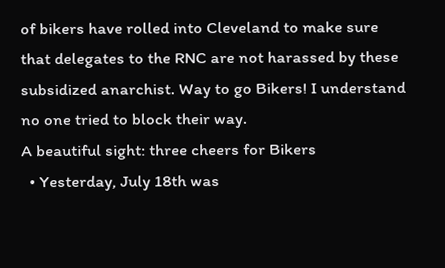of bikers have rolled into Cleveland to make sure that delegates to the RNC are not harassed by these subsidized anarchist. Way to go Bikers! I understand no one tried to block their way.
A beautiful sight: three cheers for Bikers
  • Yesterday, July 18th was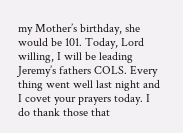my Mother’s birthday, she would be 101. Today, Lord willing, I will be leading Jeremy’s fathers COLS. Every thing went well last night and I covet your prayers today. I do thank those that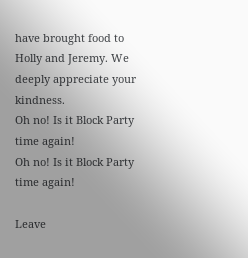have brought food to Holly and Jeremy. We deeply appreciate your kindness.
Oh no! Is it Block Party time again!
Oh no! Is it Block Party time again!

Leave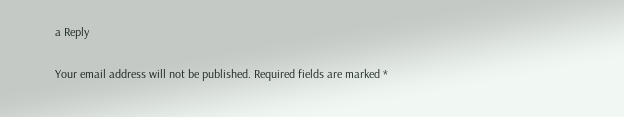a Reply

Your email address will not be published. Required fields are marked *